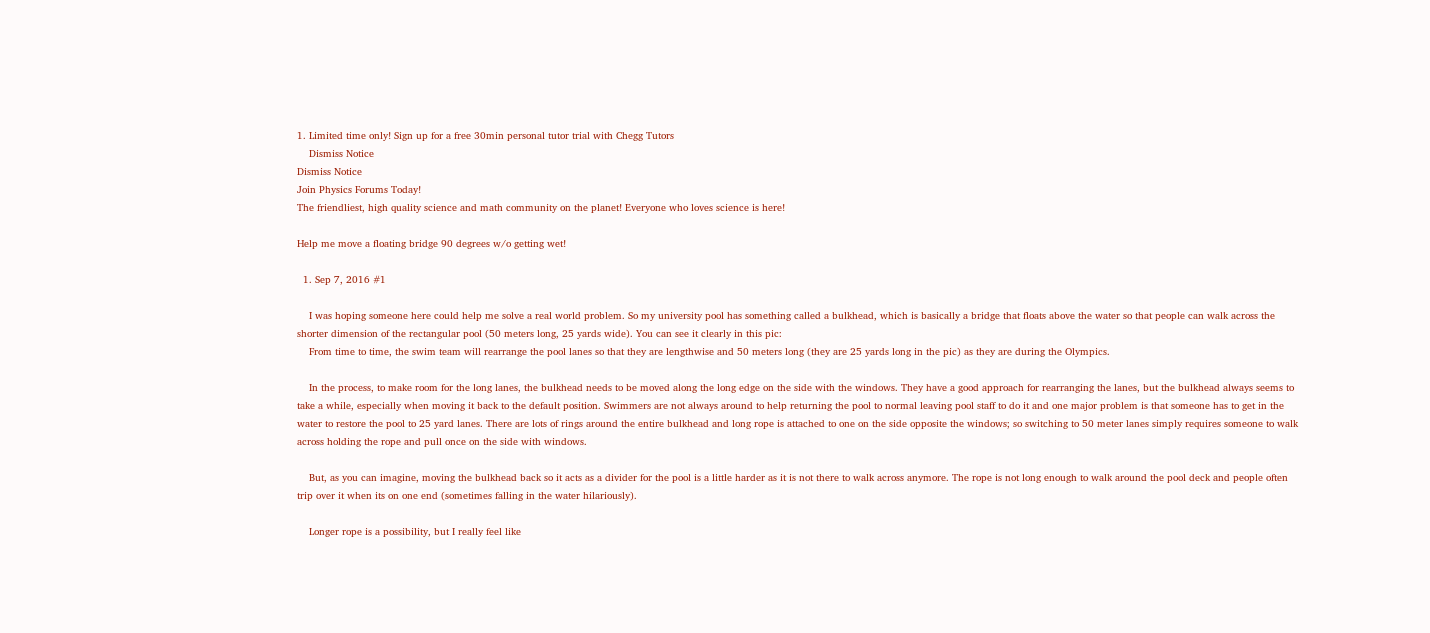1. Limited time only! Sign up for a free 30min personal tutor trial with Chegg Tutors
    Dismiss Notice
Dismiss Notice
Join Physics Forums Today!
The friendliest, high quality science and math community on the planet! Everyone who loves science is here!

Help me move a floating bridge 90 degrees w/o getting wet!

  1. Sep 7, 2016 #1

    I was hoping someone here could help me solve a real world problem. So my university pool has something called a bulkhead, which is basically a bridge that floats above the water so that people can walk across the shorter dimension of the rectangular pool (50 meters long, 25 yards wide). You can see it clearly in this pic:
    From time to time, the swim team will rearrange the pool lanes so that they are lengthwise and 50 meters long (they are 25 yards long in the pic) as they are during the Olympics.

    In the process, to make room for the long lanes, the bulkhead needs to be moved along the long edge on the side with the windows. They have a good approach for rearranging the lanes, but the bulkhead always seems to take a while, especially when moving it back to the default position. Swimmers are not always around to help returning the pool to normal leaving pool staff to do it and one major problem is that someone has to get in the water to restore the pool to 25 yard lanes. There are lots of rings around the entire bulkhead and long rope is attached to one on the side opposite the windows; so switching to 50 meter lanes simply requires someone to walk across holding the rope and pull once on the side with windows.

    But, as you can imagine, moving the bulkhead back so it acts as a divider for the pool is a little harder as it is not there to walk across anymore. The rope is not long enough to walk around the pool deck and people often trip over it when its on one end (sometimes falling in the water hilariously).

    Longer rope is a possibility, but I really feel like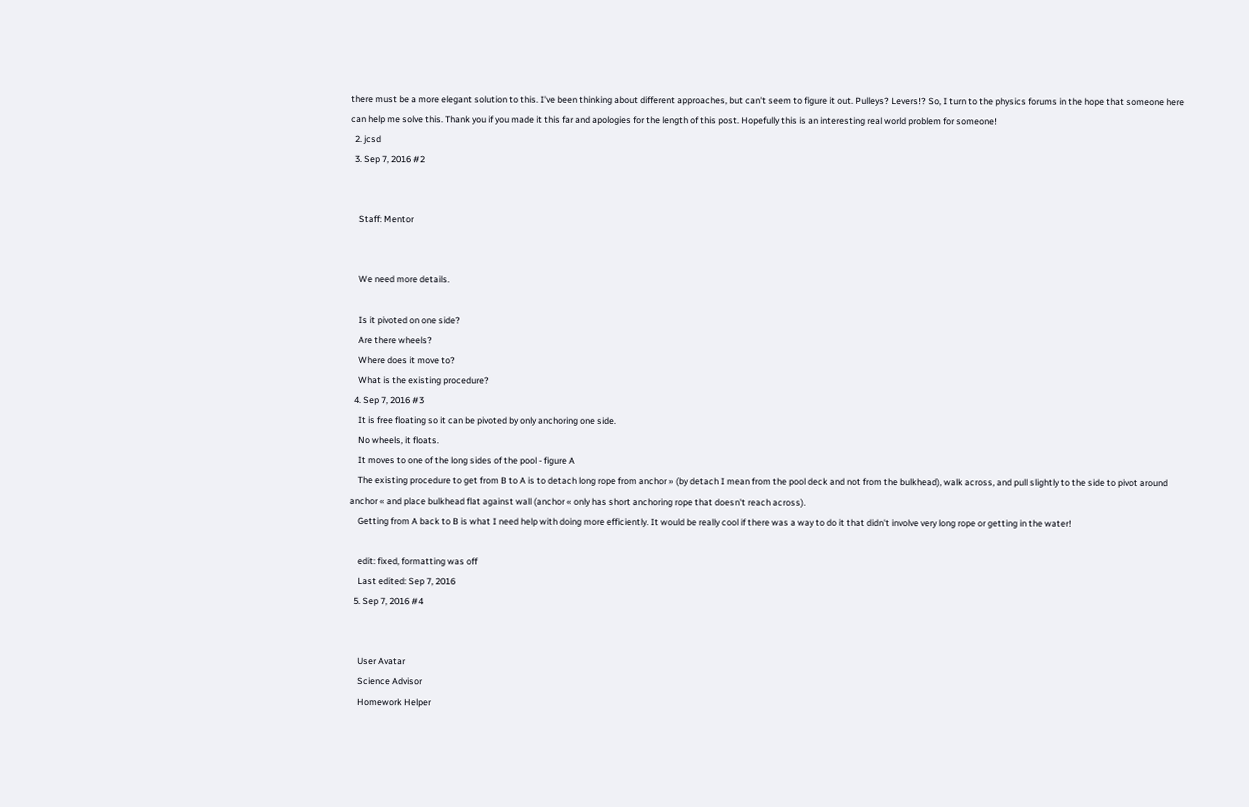there must be a more elegant solution to this. I've been thinking about different approaches, but can't seem to figure it out. Pulleys? Levers!? So, I turn to the physics forums in the hope that someone here can help me solve this. Thank you if you made it this far and apologies for the length of this post. Hopefully this is an interesting real world problem for someone!
  2. jcsd
  3. Sep 7, 2016 #2


    Staff: Mentor


    We need more details.

    Is it pivoted on one side?
    Are there wheels?
    Where does it move to?
    What is the existing procedure?
  4. Sep 7, 2016 #3
    It is free floating so it can be pivoted by only anchoring one side.
    No wheels, it floats.
    It moves to one of the long sides of the pool - figure A
    The existing procedure to get from B to A is to detach long rope from anchor » (by detach I mean from the pool deck and not from the bulkhead), walk across, and pull slightly to the side to pivot around anchor « and place bulkhead flat against wall (anchor « only has short anchoring rope that doesn't reach across).
    Getting from A back to B is what I need help with doing more efficiently. It would be really cool if there was a way to do it that didn't involve very long rope or getting in the water!

    edit: fixed, formatting was off
    Last edited: Sep 7, 2016
  5. Sep 7, 2016 #4


    User Avatar
    Science Advisor
    Homework Helper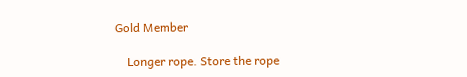Gold Member

    Longer rope. Store the rope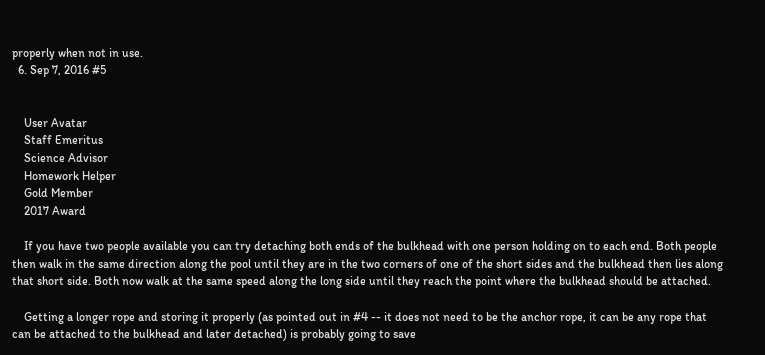properly when not in use.
  6. Sep 7, 2016 #5


    User Avatar
    Staff Emeritus
    Science Advisor
    Homework Helper
    Gold Member
    2017 Award

    If you have two people available you can try detaching both ends of the bulkhead with one person holding on to each end. Both people then walk in the same direction along the pool until they are in the two corners of one of the short sides and the bulkhead then lies along that short side. Both now walk at the same speed along the long side until they reach the point where the bulkhead should be attached.

    Getting a longer rope and storing it properly (as pointed out in #4 -- it does not need to be the anchor rope, it can be any rope that can be attached to the bulkhead and later detached) is probably going to save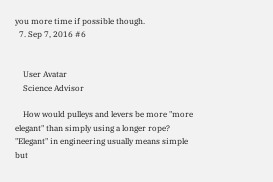you more time if possible though.
  7. Sep 7, 2016 #6


    User Avatar
    Science Advisor

    How would pulleys and levers be more "more elegant" than simply using a longer rope? "Elegant" in engineering usually means simple but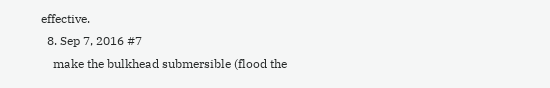effective.
  8. Sep 7, 2016 #7
    make the bulkhead submersible (flood the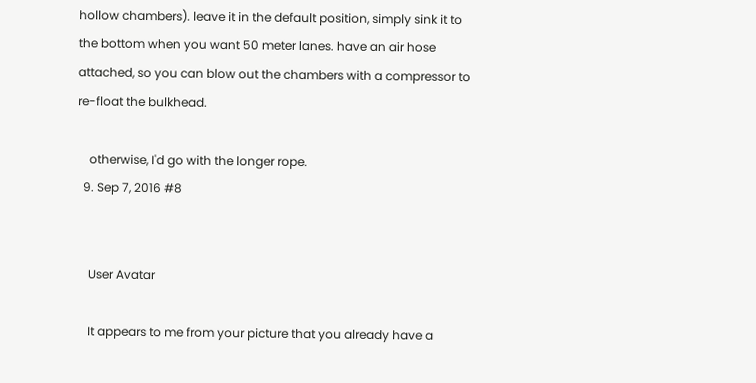hollow chambers). leave it in the default position, simply sink it to the bottom when you want 50 meter lanes. have an air hose attached, so you can blow out the chambers with a compressor to re-float the bulkhead.

    otherwise, I'd go with the longer rope.
  9. Sep 7, 2016 #8


    User Avatar

    It appears to me from your picture that you already have a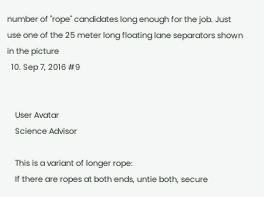number of "rope" candidates long enough for the job. Just use one of the 25 meter long floating lane separators shown in the picture
  10. Sep 7, 2016 #9


    User Avatar
    Science Advisor

    This is a variant of longer rope:
    If there are ropes at both ends, untie both, secure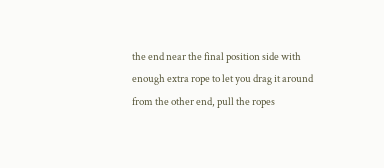the end near the final position side with enough extra rope to let you drag it around from the other end, pull the ropes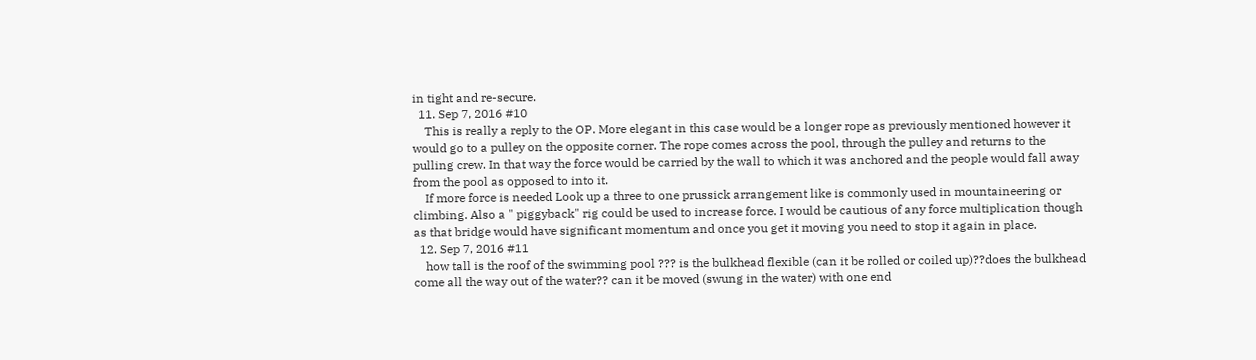in tight and re-secure.
  11. Sep 7, 2016 #10
    This is really a reply to the OP. More elegant in this case would be a longer rope as previously mentioned however it would go to a pulley on the opposite corner. The rope comes across the pool, through the pulley and returns to the pulling crew. In that way the force would be carried by the wall to which it was anchored and the people would fall away from the pool as opposed to into it.
    If more force is needed Look up a three to one prussick arrangement like is commonly used in mountaineering or climbing. Also a " piggyback" rig could be used to increase force. I would be cautious of any force multiplication though as that bridge would have significant momentum and once you get it moving you need to stop it again in place.
  12. Sep 7, 2016 #11
    how tall is the roof of the swimming pool ??? is the bulkhead flexible (can it be rolled or coiled up)??does the bulkhead come all the way out of the water?? can it be moved (swung in the water) with one end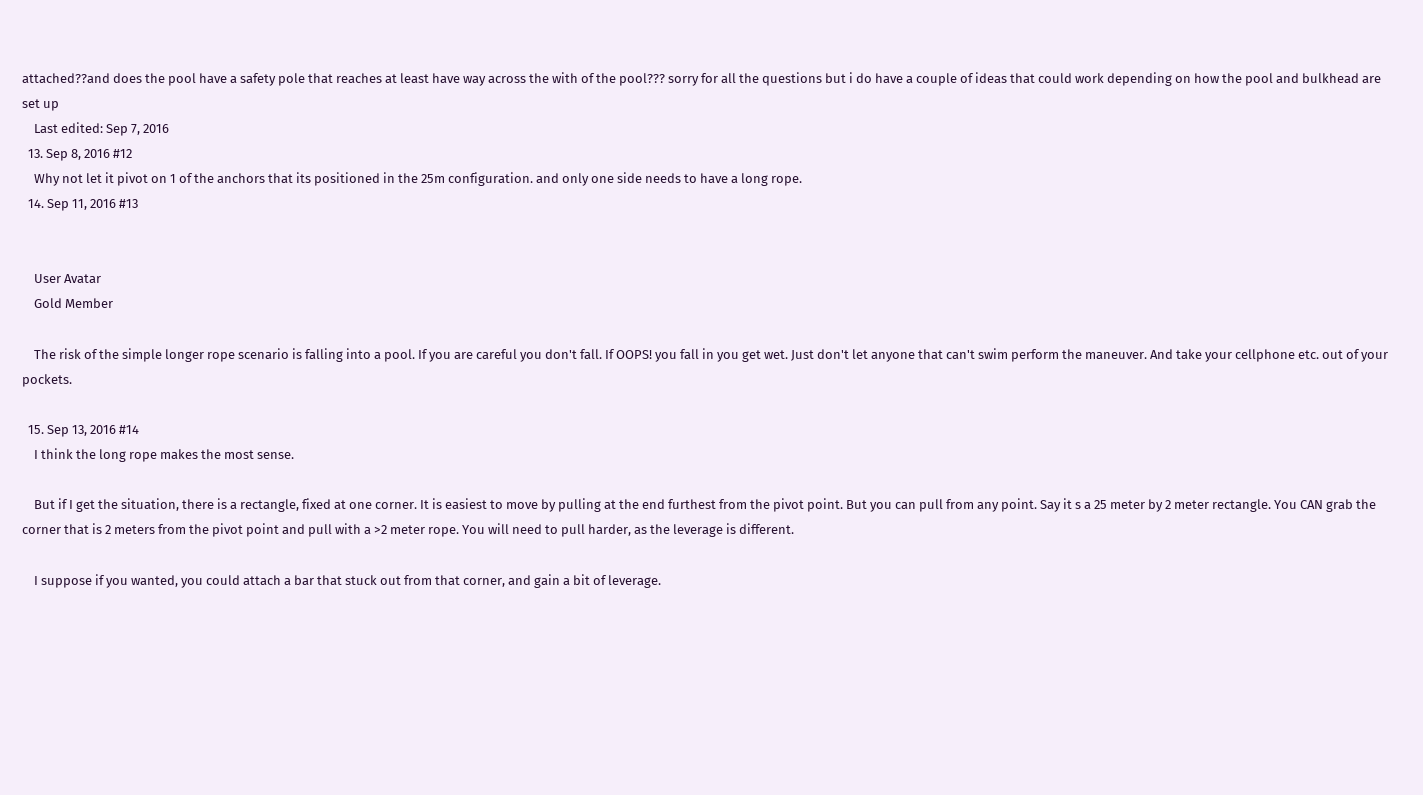attached??and does the pool have a safety pole that reaches at least have way across the with of the pool??? sorry for all the questions but i do have a couple of ideas that could work depending on how the pool and bulkhead are set up
    Last edited: Sep 7, 2016
  13. Sep 8, 2016 #12
    Why not let it pivot on 1 of the anchors that its positioned in the 25m configuration. and only one side needs to have a long rope.
  14. Sep 11, 2016 #13


    User Avatar
    Gold Member

    The risk of the simple longer rope scenario is falling into a pool. If you are careful you don't fall. If OOPS! you fall in you get wet. Just don't let anyone that can't swim perform the maneuver. And take your cellphone etc. out of your pockets.

  15. Sep 13, 2016 #14
    I think the long rope makes the most sense.

    But if I get the situation, there is a rectangle, fixed at one corner. It is easiest to move by pulling at the end furthest from the pivot point. But you can pull from any point. Say it s a 25 meter by 2 meter rectangle. You CAN grab the corner that is 2 meters from the pivot point and pull with a >2 meter rope. You will need to pull harder, as the leverage is different.

    I suppose if you wanted, you could attach a bar that stuck out from that corner, and gain a bit of leverage.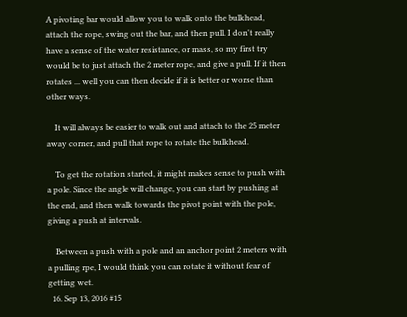A pivoting bar would allow you to walk onto the bulkhead, attach the rope, swing out the bar, and then pull. I don't really have a sense of the water resistance, or mass, so my first try would be to just attach the 2 meter rope, and give a pull. If it then rotates ... well you can then decide if it is better or worse than other ways.

    It will always be easier to walk out and attach to the 25 meter away corner, and pull that rope to rotate the bulkhead.

    To get the rotation started, it might makes sense to push with a pole. Since the angle will change, you can start by pushing at the end, and then walk towards the pivot point with the pole, giving a push at intervals.

    Between a push with a pole and an anchor point 2 meters with a pulling rpe, I would think you can rotate it without fear of getting wet.
  16. Sep 13, 2016 #15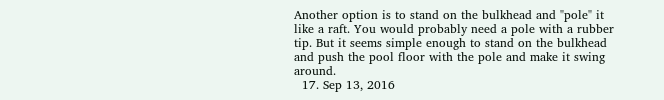Another option is to stand on the bulkhead and "pole" it like a raft. You would probably need a pole with a rubber tip. But it seems simple enough to stand on the bulkhead and push the pool floor with the pole and make it swing around.
  17. Sep 13, 2016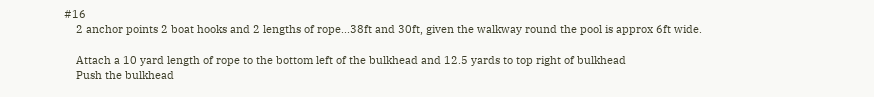#16
    2 anchor points 2 boat hooks and 2 lengths of rope...38ft and 30ft, given the walkway round the pool is approx 6ft wide.

    Attach a 10 yard length of rope to the bottom left of the bulkhead and 12.5 yards to top right of bulkhead
    Push the bulkhead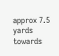approx 7.5 yards towards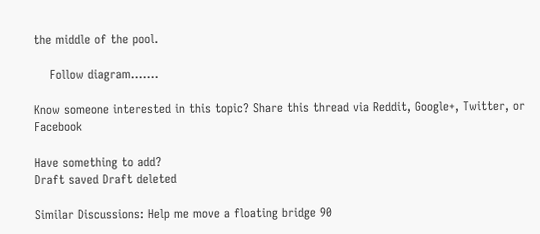the middle of the pool.

    Follow diagram.......

Know someone interested in this topic? Share this thread via Reddit, Google+, Twitter, or Facebook

Have something to add?
Draft saved Draft deleted

Similar Discussions: Help me move a floating bridge 90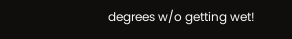degrees w/o getting wet!